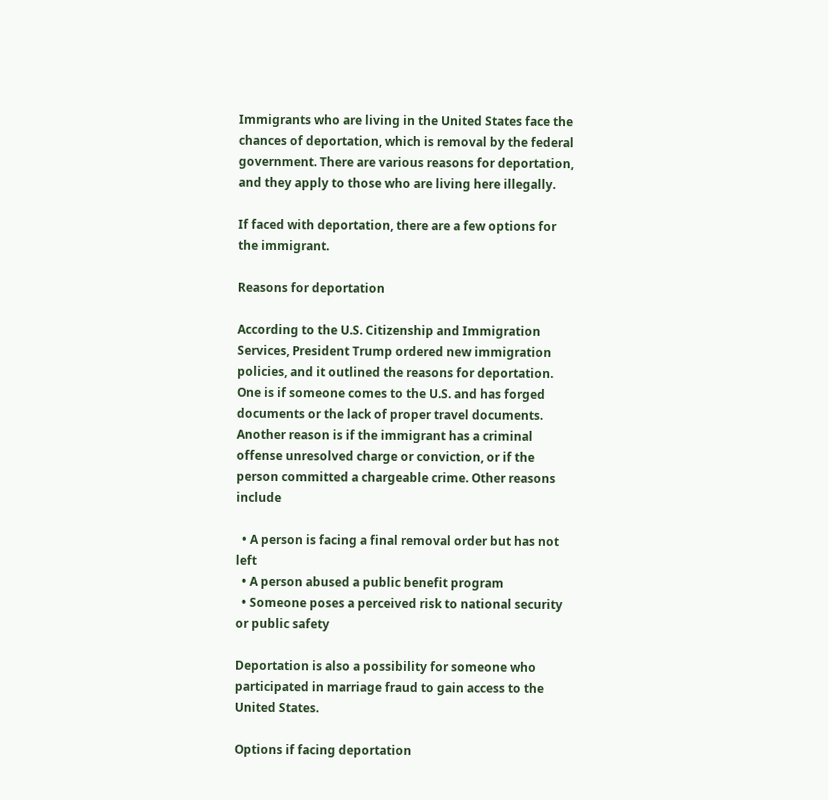Immigrants who are living in the United States face the chances of deportation, which is removal by the federal government. There are various reasons for deportation, and they apply to those who are living here illegally.

If faced with deportation, there are a few options for the immigrant.

Reasons for deportation

According to the U.S. Citizenship and Immigration Services, President Trump ordered new immigration policies, and it outlined the reasons for deportation. One is if someone comes to the U.S. and has forged documents or the lack of proper travel documents. Another reason is if the immigrant has a criminal offense unresolved charge or conviction, or if the person committed a chargeable crime. Other reasons include

  • A person is facing a final removal order but has not left
  • A person abused a public benefit program
  • Someone poses a perceived risk to national security or public safety

Deportation is also a possibility for someone who participated in marriage fraud to gain access to the United States.

Options if facing deportation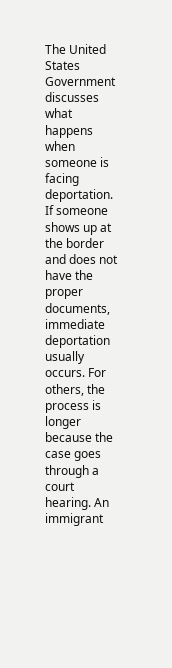The United States Government discusses what happens when someone is facing deportation. If someone shows up at the border and does not have the proper documents, immediate deportation usually occurs. For others, the process is longer because the case goes through a court hearing. An immigrant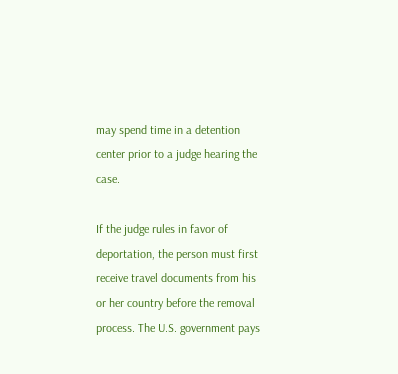may spend time in a detention center prior to a judge hearing the case.

If the judge rules in favor of deportation, the person must first receive travel documents from his or her country before the removal process. The U.S. government pays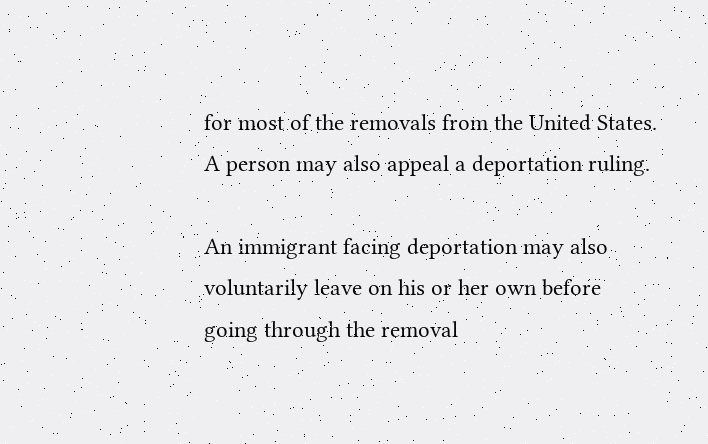for most of the removals from the United States. A person may also appeal a deportation ruling.

An immigrant facing deportation may also voluntarily leave on his or her own before going through the removal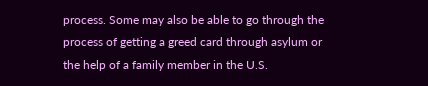process. Some may also be able to go through the process of getting a greed card through asylum or the help of a family member in the U.S.